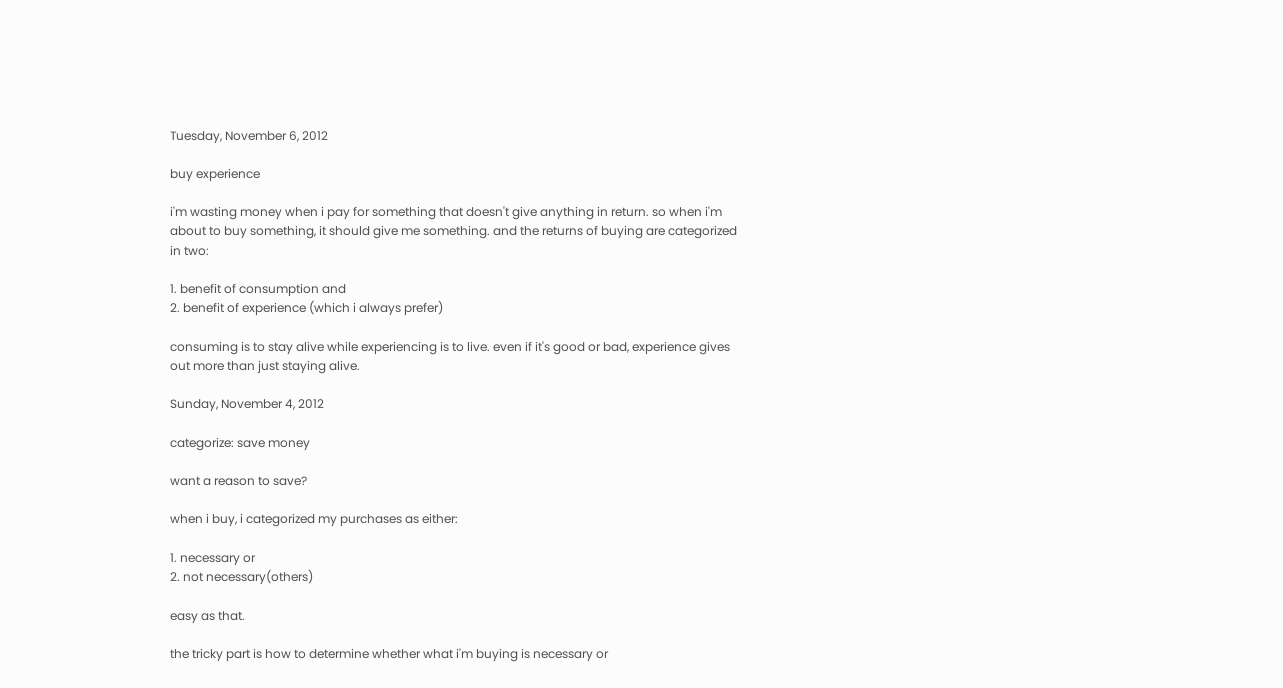Tuesday, November 6, 2012

buy experience

i'm wasting money when i pay for something that doesn't give anything in return. so when i'm about to buy something, it should give me something. and the returns of buying are categorized in two:

1. benefit of consumption and
2. benefit of experience (which i always prefer)

consuming is to stay alive while experiencing is to live. even if it's good or bad, experience gives out more than just staying alive.

Sunday, November 4, 2012

categorize: save money

want a reason to save?

when i buy, i categorized my purchases as either:

1. necessary or
2. not necessary(others)

easy as that.

the tricky part is how to determine whether what i'm buying is necessary or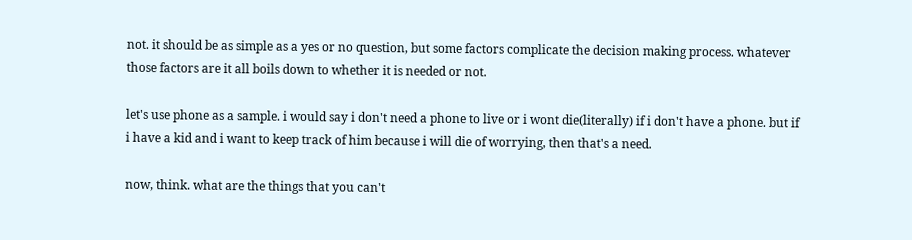not. it should be as simple as a yes or no question, but some factors complicate the decision making process. whatever those factors are it all boils down to whether it is needed or not.

let's use phone as a sample. i would say i don't need a phone to live or i wont die(literally) if i don't have a phone. but if i have a kid and i want to keep track of him because i will die of worrying, then that's a need.

now, think. what are the things that you can't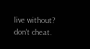live without? don't cheat.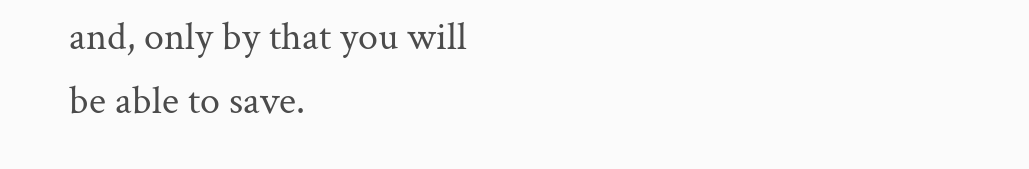and, only by that you will be able to save.